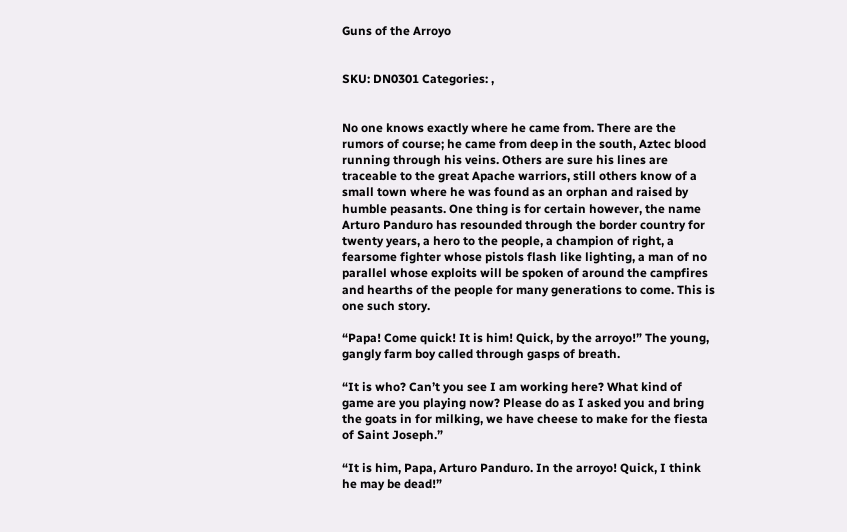Guns of the Arroyo


SKU: DN0301 Categories: ,


No one knows exactly where he came from. There are the rumors of course; he came from deep in the south, Aztec blood running through his veins. Others are sure his lines are traceable to the great Apache warriors, still others know of a small town where he was found as an orphan and raised by humble peasants. One thing is for certain however, the name Arturo Panduro has resounded through the border country for twenty years, a hero to the people, a champion of right, a fearsome fighter whose pistols flash like lighting, a man of no parallel whose exploits will be spoken of around the campfires and hearths of the people for many generations to come. This is one such story.

“Papa! Come quick! It is him! Quick, by the arroyo!” The young, gangly farm boy called through gasps of breath.

“It is who? Can’t you see I am working here? What kind of game are you playing now? Please do as I asked you and bring the goats in for milking, we have cheese to make for the fiesta of Saint Joseph.”

“It is him, Papa, Arturo Panduro. In the arroyo! Quick, I think he may be dead!”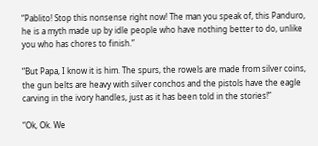“Pablito! Stop this nonsense right now! The man you speak of, this Panduro, he is a myth made up by idle people who have nothing better to do, unlike you who has chores to finish.”

“But Papa, I know it is him. The spurs, the rowels are made from silver coins, the gun belts are heavy with silver conchos and the pistols have the eagle carving in the ivory handles, just as it has been told in the stories!”

“Ok, Ok. We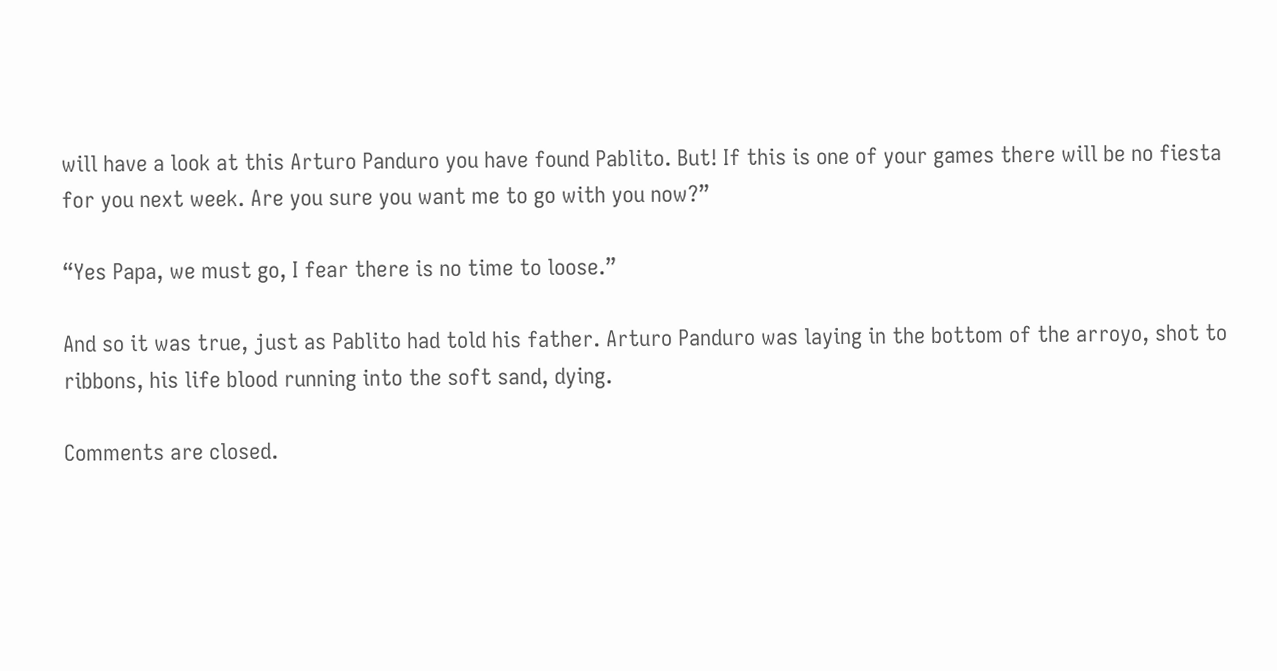will have a look at this Arturo Panduro you have found Pablito. But! If this is one of your games there will be no fiesta for you next week. Are you sure you want me to go with you now?”

“Yes Papa, we must go, I fear there is no time to loose.”

And so it was true, just as Pablito had told his father. Arturo Panduro was laying in the bottom of the arroyo, shot to ribbons, his life blood running into the soft sand, dying.

Comments are closed.